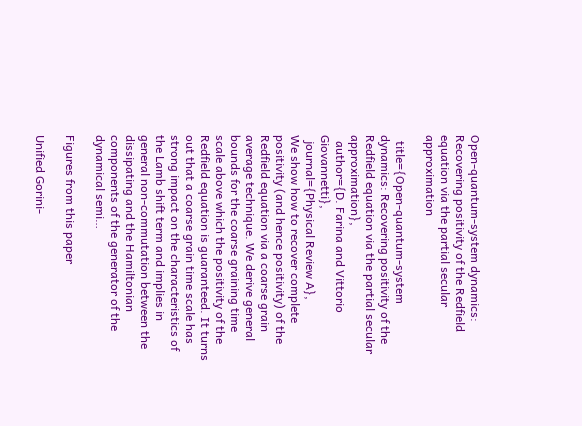Open-quantum-system dynamics: Recovering positivity of the Redfield equation via the partial secular approximation

  title={Open-quantum-system dynamics: Recovering positivity of the Redfield equation via the partial secular approximation},
  author={D. Farina and Vittorio Giovannetti},
  journal={Physical Review A},
We show how to recover complete positivity (and hence positivity) of the Redfield equation via a coarse grain average technique. We derive general bounds for the coarse graining time scale above which the positivity of the Redfield equation is guaranteed. It turns out that a coarse grain time scale has strong impact on the characteristics of the Lamb shift term and implies in general non-commutation between the dissipating and the Hamiltonian components of the generator of the dynamical semi…

Figures from this paper

Unified Gorini-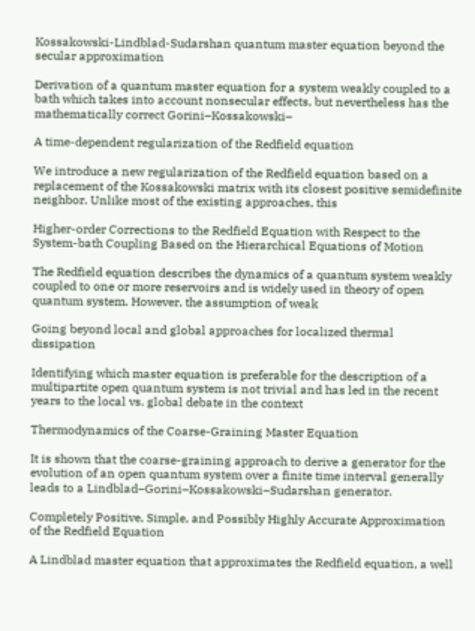Kossakowski-Lindblad-Sudarshan quantum master equation beyond the secular approximation

Derivation of a quantum master equation for a system weakly coupled to a bath which takes into account nonsecular effects, but nevertheless has the mathematically correct Gorini–Kossakowski–

A time-dependent regularization of the Redfield equation

We introduce a new regularization of the Redfield equation based on a replacement of the Kossakowski matrix with its closest positive semidefinite neighbor. Unlike most of the existing approaches, this

Higher-order Corrections to the Redfield Equation with Respect to the System-bath Coupling Based on the Hierarchical Equations of Motion

The Redfield equation describes the dynamics of a quantum system weakly coupled to one or more reservoirs and is widely used in theory of open quantum system. However, the assumption of weak

Going beyond local and global approaches for localized thermal dissipation

Identifying which master equation is preferable for the description of a multipartite open quantum system is not trivial and has led in the recent years to the local vs. global debate in the context

Thermodynamics of the Coarse-Graining Master Equation

It is shown that the coarse-graining approach to derive a generator for the evolution of an open quantum system over a finite time interval generally leads to a Lindblad–Gorini–Kossakowski–Sudarshan generator.

Completely Positive, Simple, and Possibly Highly Accurate Approximation of the Redfield Equation

A Lindblad master equation that approximates the Redfield equation, a well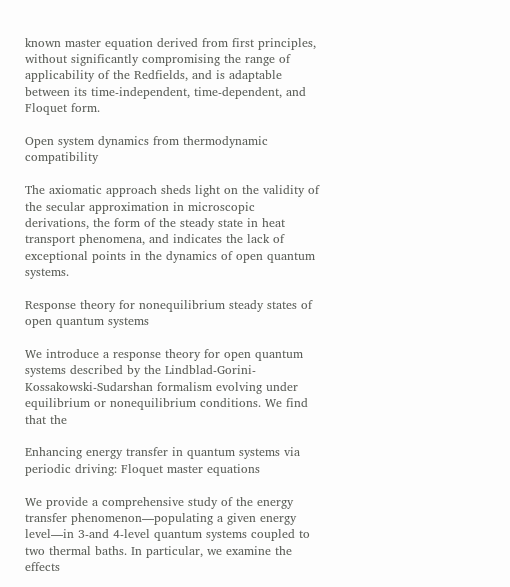known master equation derived from first principles, without significantly compromising the range of applicability of the Redfields, and is adaptable between its time-independent, time-dependent, and Floquet form.

Open system dynamics from thermodynamic compatibility

The axiomatic approach sheds light on the validity of the secular approximation in microscopic derivations, the form of the steady state in heat transport phenomena, and indicates the lack of exceptional points in the dynamics of open quantum systems.

Response theory for nonequilibrium steady states of open quantum systems

We introduce a response theory for open quantum systems described by the Lindblad-Gorini-Kossakowski-Sudarshan formalism evolving under equilibrium or nonequilibrium conditions. We find that the

Enhancing energy transfer in quantum systems via periodic driving: Floquet master equations

We provide a comprehensive study of the energy transfer phenomenon—populating a given energy level—in 3-and 4-level quantum systems coupled to two thermal baths. In particular, we examine the effects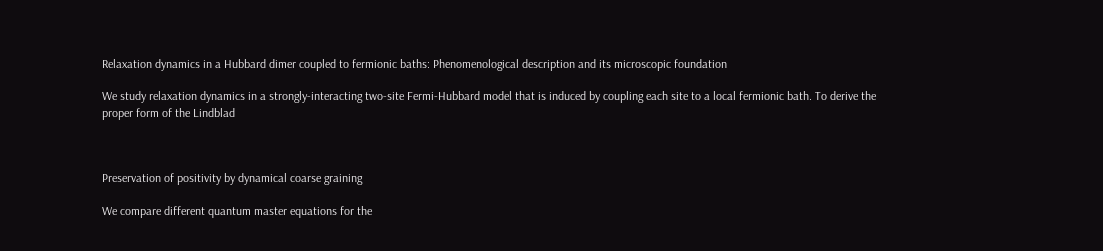Relaxation dynamics in a Hubbard dimer coupled to fermionic baths: Phenomenological description and its microscopic foundation

We study relaxation dynamics in a strongly-interacting two-site Fermi-Hubbard model that is induced by coupling each site to a local fermionic bath. To derive the proper form of the Lindblad



Preservation of positivity by dynamical coarse graining

We compare different quantum master equations for the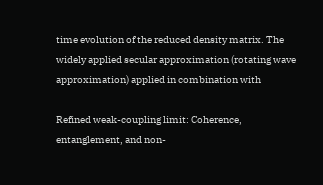time evolution of the reduced density matrix. The widely applied secular approximation (rotating wave approximation) applied in combination with

Refined weak-coupling limit: Coherence, entanglement, and non-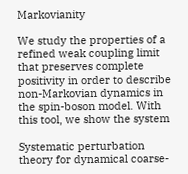Markovianity

We study the properties of a refined weak coupling limit that preserves complete positivity in order to describe non-Markovian dynamics in the spin-boson model. With this tool, we show the system

Systematic perturbation theory for dynamical coarse-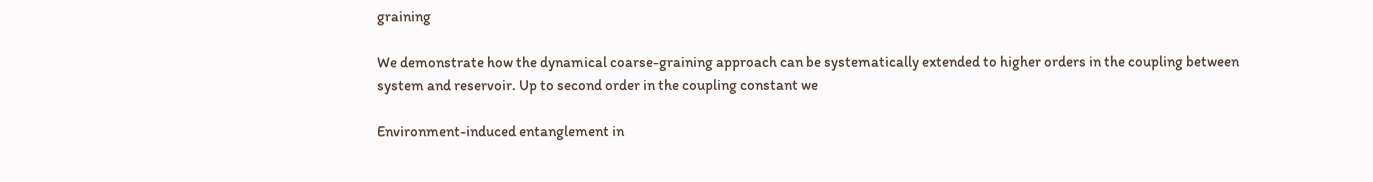graining

We demonstrate how the dynamical coarse-graining approach can be systematically extended to higher orders in the coupling between system and reservoir. Up to second order in the coupling constant we

Environment-induced entanglement in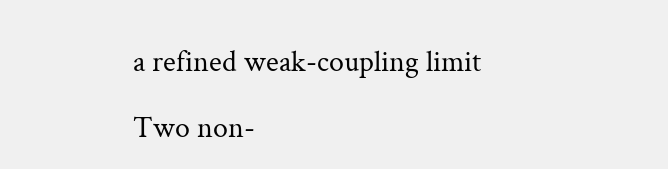a refined weak-coupling limit

Two non-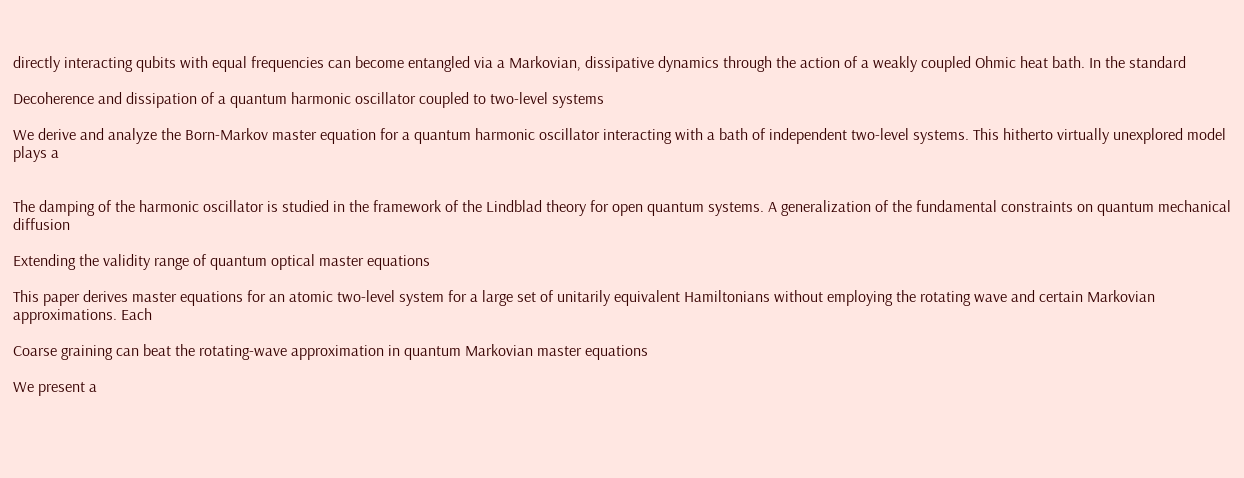directly interacting qubits with equal frequencies can become entangled via a Markovian, dissipative dynamics through the action of a weakly coupled Ohmic heat bath. In the standard

Decoherence and dissipation of a quantum harmonic oscillator coupled to two-level systems

We derive and analyze the Born-Markov master equation for a quantum harmonic oscillator interacting with a bath of independent two-level systems. This hitherto virtually unexplored model plays a


The damping of the harmonic oscillator is studied in the framework of the Lindblad theory for open quantum systems. A generalization of the fundamental constraints on quantum mechanical diffusion

Extending the validity range of quantum optical master equations

This paper derives master equations for an atomic two-level system for a large set of unitarily equivalent Hamiltonians without employing the rotating wave and certain Markovian approximations. Each

Coarse graining can beat the rotating-wave approximation in quantum Markovian master equations

We present a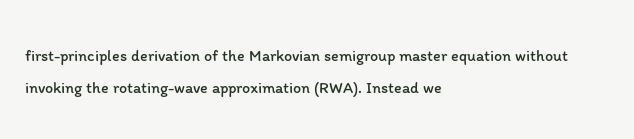first-principles derivation of the Markovian semigroup master equation without invoking the rotating-wave approximation (RWA). Instead we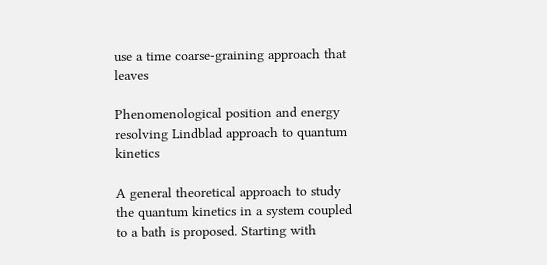use a time coarse-graining approach that leaves

Phenomenological position and energy resolving Lindblad approach to quantum kinetics

A general theoretical approach to study the quantum kinetics in a system coupled to a bath is proposed. Starting with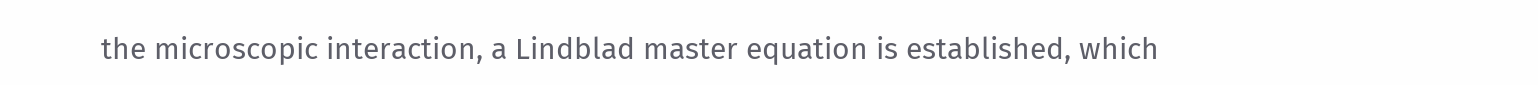the microscopic interaction, a Lindblad master equation is established, which